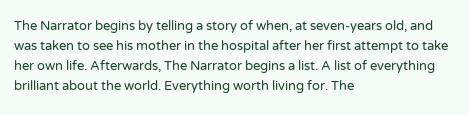The Narrator begins by telling a story of when, at seven-years old, and was taken to see his mother in the hospital after her first attempt to take her own life. Afterwards, The Narrator begins a list. A list of everything brilliant about the world. Everything worth living for. The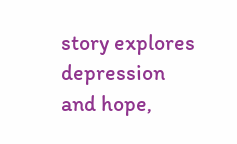story explores depression and hope,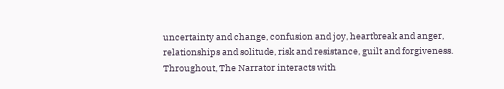uncertainty and change, confusion and joy, heartbreak and anger, relationships and solitude, risk and resistance, guilt and forgiveness. Throughout, The Narrator interacts with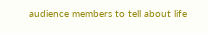audience members to tell about life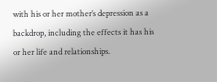with his or her mother’s depression as a backdrop, including the effects it has his or her life and relationships.